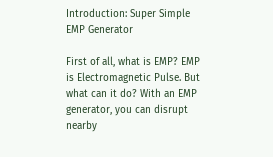Introduction: Super Simple EMP Generator

First of all, what is EMP? EMP is Electromagnetic Pulse. But what can it do? With an EMP generator, you can disrupt nearby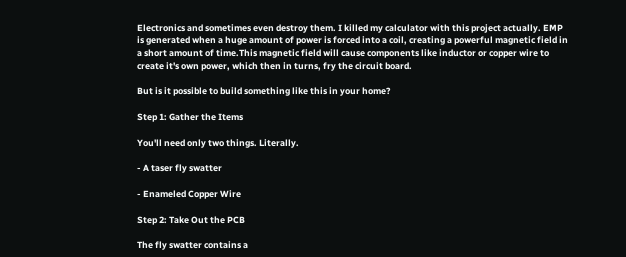Electronics and sometimes even destroy them. I killed my calculator with this project actually. EMP is generated when a huge amount of power is forced into a coil, creating a powerful magnetic field in a short amount of time.This magnetic field will cause components like inductor or copper wire to create it's own power, which then in turns, fry the circuit board.

But is it possible to build something like this in your home?

Step 1: Gather the Items

You'll need only two things. Literally.

- A taser fly swatter

- Enameled Copper Wire

Step 2: Take Out the PCB

The fly swatter contains a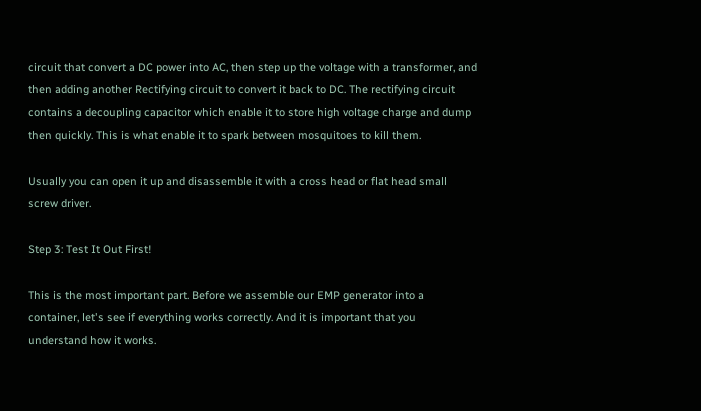circuit that convert a DC power into AC, then step up the voltage with a transformer, and then adding another Rectifying circuit to convert it back to DC. The rectifying circuit contains a decoupling capacitor which enable it to store high voltage charge and dump then quickly. This is what enable it to spark between mosquitoes to kill them.

Usually you can open it up and disassemble it with a cross head or flat head small screw driver.

Step 3: Test It Out First!

This is the most important part. Before we assemble our EMP generator into a container, let's see if everything works correctly. And it is important that you understand how it works.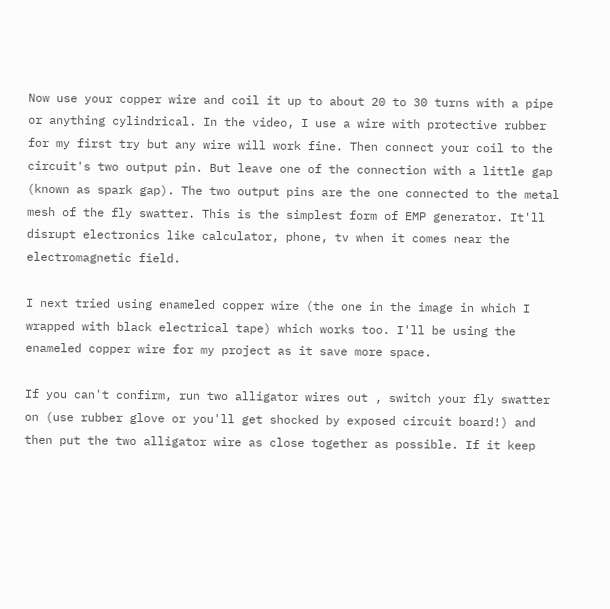Now use your copper wire and coil it up to about 20 to 30 turns with a pipe or anything cylindrical. In the video, I use a wire with protective rubber for my first try but any wire will work fine. Then connect your coil to the circuit's two output pin. But leave one of the connection with a little gap (known as spark gap). The two output pins are the one connected to the metal mesh of the fly swatter. This is the simplest form of EMP generator. It'll disrupt electronics like calculator, phone, tv when it comes near the electromagnetic field.

I next tried using enameled copper wire (the one in the image in which I wrapped with black electrical tape) which works too. I'll be using the enameled copper wire for my project as it save more space.

If you can't confirm, run two alligator wires out , switch your fly swatter on (use rubber glove or you'll get shocked by exposed circuit board!) and then put the two alligator wire as close together as possible. If it keep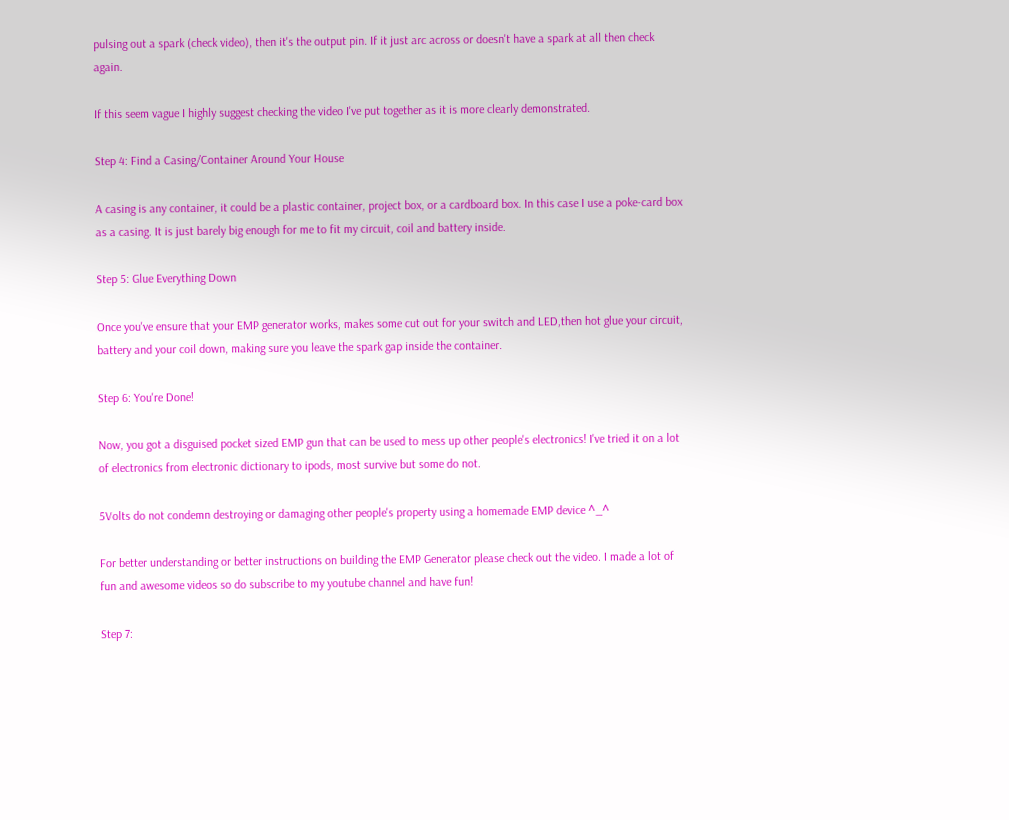pulsing out a spark (check video), then it's the output pin. If it just arc across or doesn't have a spark at all then check again.

If this seem vague I highly suggest checking the video I've put together as it is more clearly demonstrated.

Step 4: Find a Casing/Container Around Your House

A casing is any container, it could be a plastic container, project box, or a cardboard box. In this case I use a poke-card box as a casing. It is just barely big enough for me to fit my circuit, coil and battery inside.

Step 5: Glue Everything Down

Once you've ensure that your EMP generator works, makes some cut out for your switch and LED,then hot glue your circuit, battery and your coil down, making sure you leave the spark gap inside the container.

Step 6: You're Done!

Now, you got a disguised pocket sized EMP gun that can be used to mess up other people's electronics! I've tried it on a lot of electronics from electronic dictionary to ipods, most survive but some do not.

5Volts do not condemn destroying or damaging other people's property using a homemade EMP device ^_^

For better understanding or better instructions on building the EMP Generator please check out the video. I made a lot of fun and awesome videos so do subscribe to my youtube channel and have fun!

Step 7: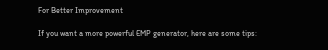For Better Improvement

If you want a more powerful EMP generator, here are some tips: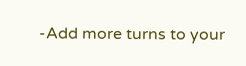-Add more turns to your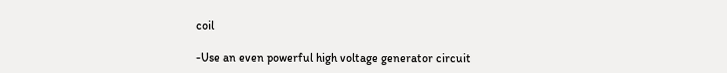coil

-Use an even powerful high voltage generator circuit